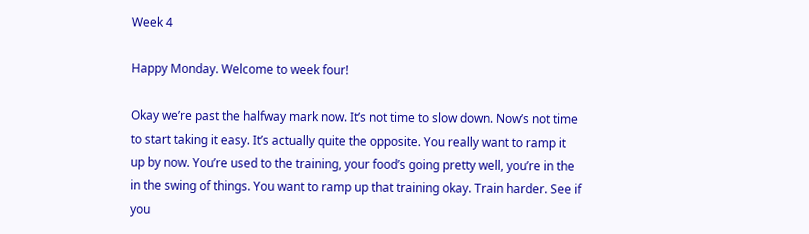Week 4

Happy Monday. Welcome to week four!

Okay we’re past the halfway mark now. It’s not time to slow down. Now’s not time to start taking it easy. It’s actually quite the opposite. You really want to ramp it up by now. You’re used to the training, your food’s going pretty well, you’re in the in the swing of things. You want to ramp up that training okay. Train harder. See if you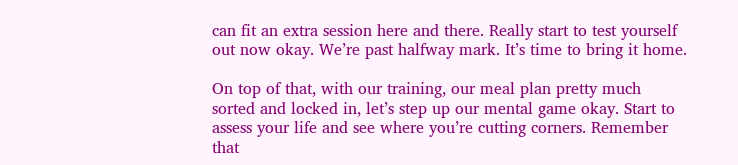can fit an extra session here and there. Really start to test yourself out now okay. We’re past halfway mark. It’s time to bring it home.

On top of that, with our training, our meal plan pretty much sorted and locked in, let’s step up our mental game okay. Start to assess your life and see where you’re cutting corners. Remember that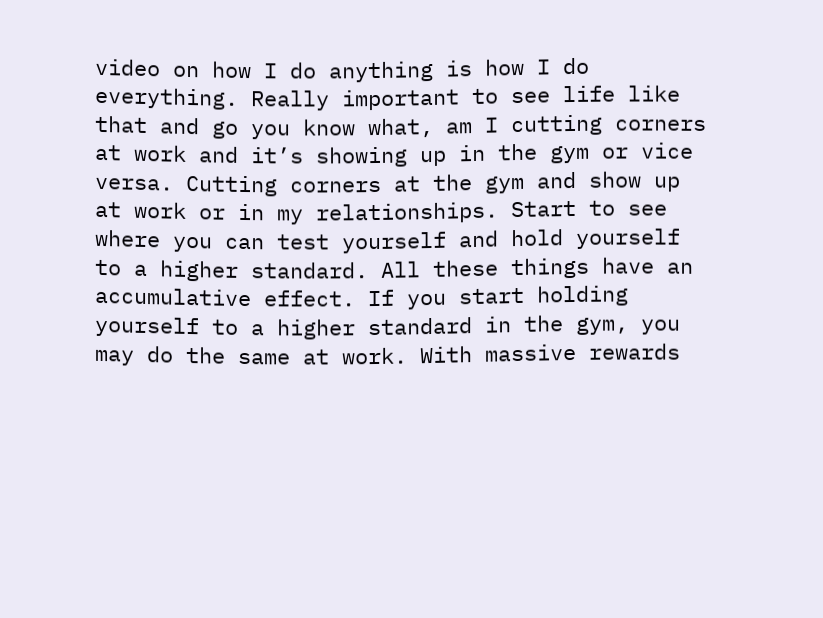video on how I do anything is how I do everything. Really important to see life like that and go you know what, am I cutting corners at work and it’s showing up in the gym or vice versa. Cutting corners at the gym and show up at work or in my relationships. Start to see where you can test yourself and hold yourself to a higher standard. All these things have an accumulative effect. If you start holding yourself to a higher standard in the gym, you may do the same at work. With massive rewards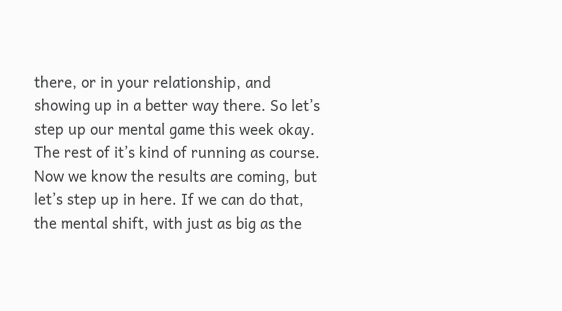there, or in your relationship, and showing up in a better way there. So let’s step up our mental game this week okay. The rest of it’s kind of running as course. Now we know the results are coming, but let’s step up in here. If we can do that, the mental shift, with just as big as the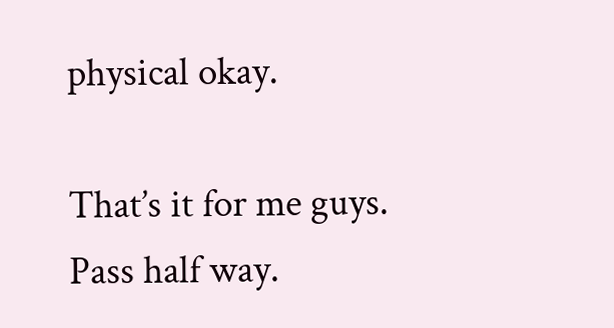physical okay.

That’s it for me guys. Pass half way.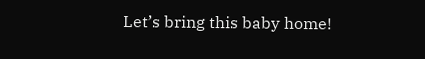Let’s bring this baby home!